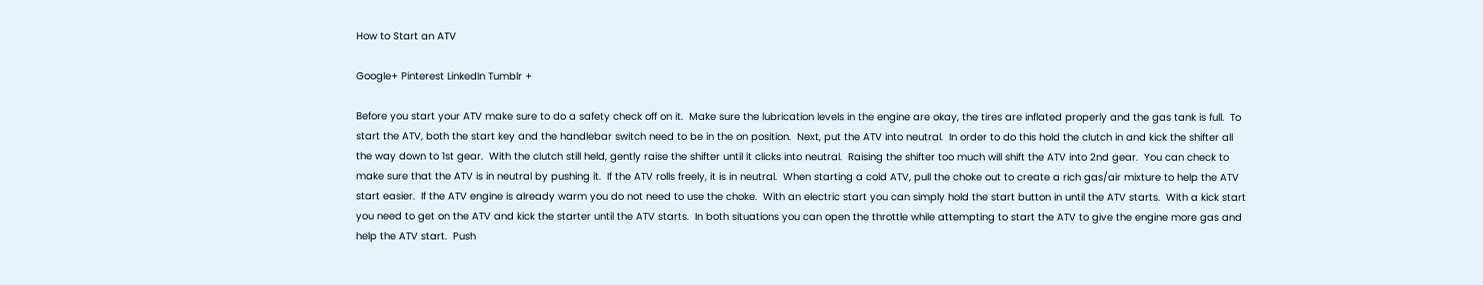How to Start an ATV

Google+ Pinterest LinkedIn Tumblr +

Before you start your ATV make sure to do a safety check off on it.  Make sure the lubrication levels in the engine are okay, the tires are inflated properly and the gas tank is full.  To start the ATV, both the start key and the handlebar switch need to be in the on position.  Next, put the ATV into neutral.  In order to do this hold the clutch in and kick the shifter all the way down to 1st gear.  With the clutch still held, gently raise the shifter until it clicks into neutral.  Raising the shifter too much will shift the ATV into 2nd gear.  You can check to make sure that the ATV is in neutral by pushing it.  If the ATV rolls freely, it is in neutral.  When starting a cold ATV, pull the choke out to create a rich gas/air mixture to help the ATV start easier.  If the ATV engine is already warm you do not need to use the choke.  With an electric start you can simply hold the start button in until the ATV starts.  With a kick start you need to get on the ATV and kick the starter until the ATV starts.  In both situations you can open the throttle while attempting to start the ATV to give the engine more gas and help the ATV start.  Push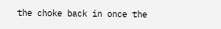the choke back in once the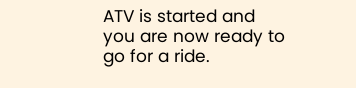ATV is started and you are now ready to go for a ride.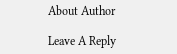About Author

Leave A Reply